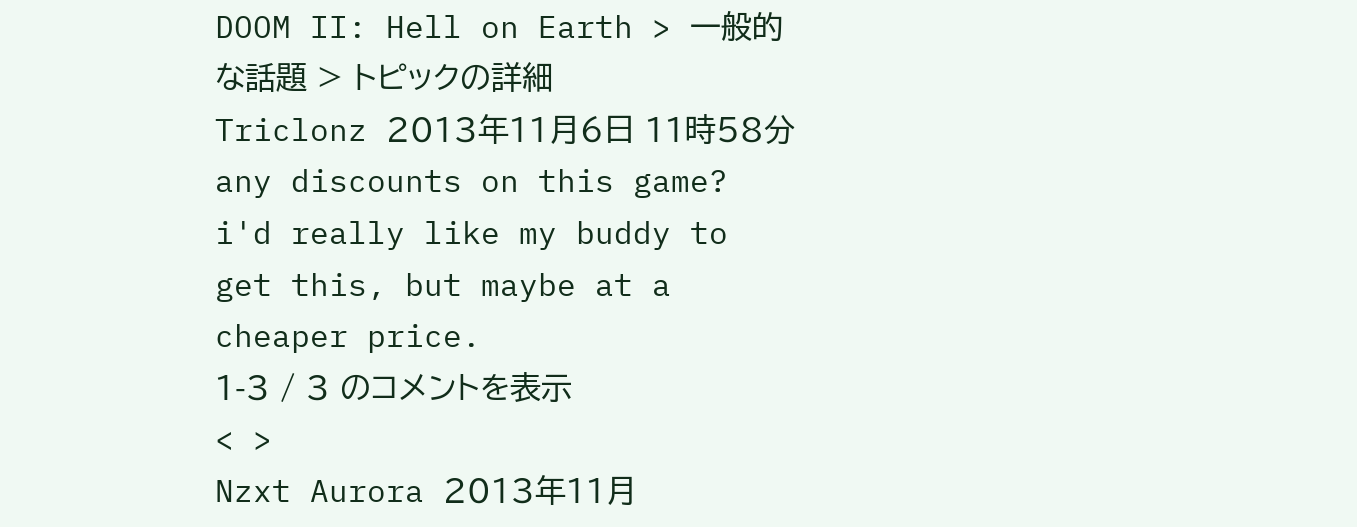DOOM II: Hell on Earth > 一般的な話題 > トピックの詳細
Triclonz 2013年11月6日 11時58分
any discounts on this game?
i'd really like my buddy to get this, but maybe at a cheaper price.
1-3 / 3 のコメントを表示
< >
Nzxt Aurora 2013年11月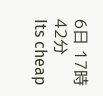6日 17時42分
Its cheap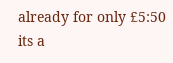already for only £5:50 its a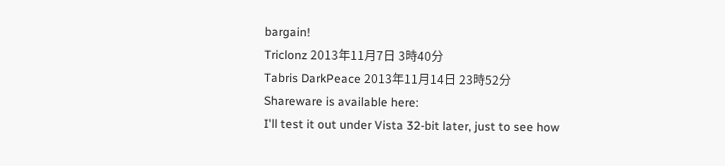bargain!
Triclonz 2013年11月7日 3時40分
Tabris DarkPeace 2013年11月14日 23時52分
Shareware is available here:
I'll test it out under Vista 32-bit later, just to see how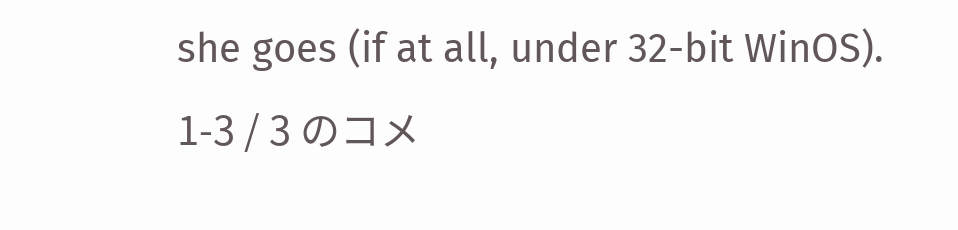she goes (if at all, under 32-bit WinOS).
1-3 / 3 のコメ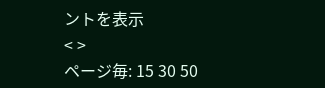ントを表示
< >
ページ毎: 15 30 50